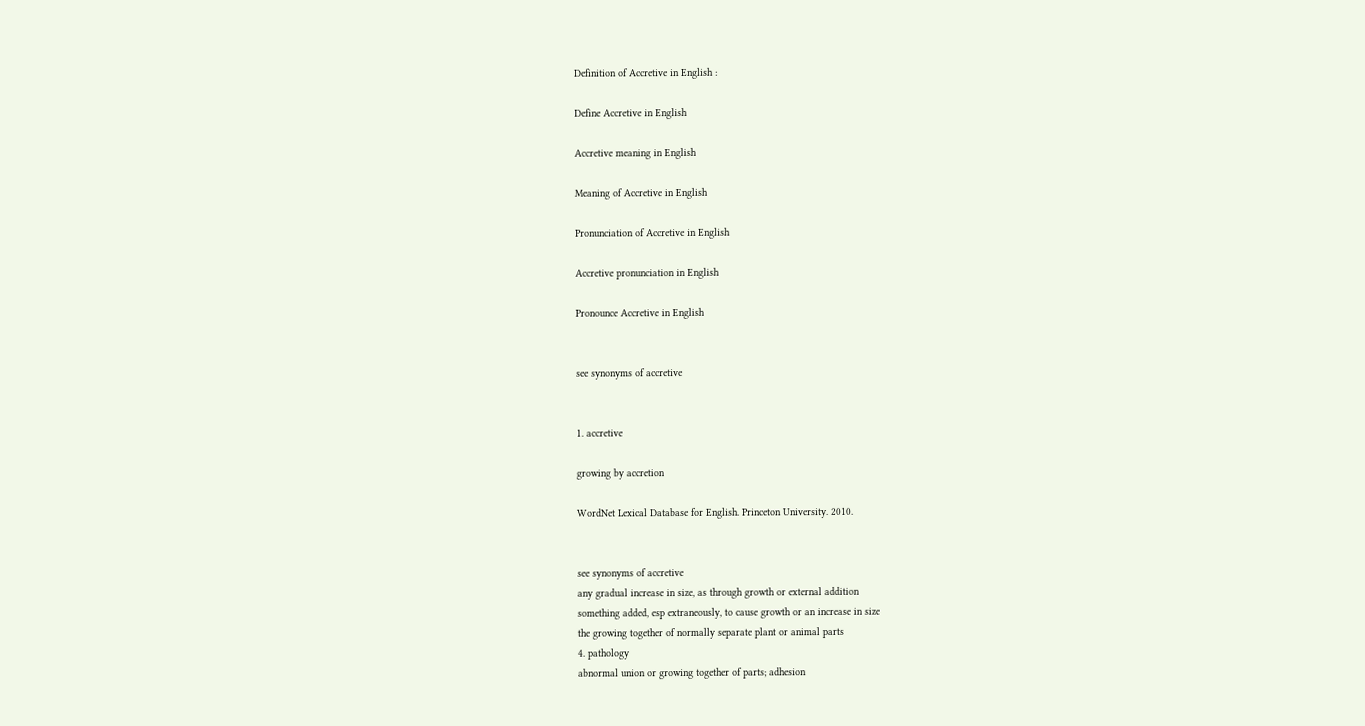Definition of Accretive in English :

Define Accretive in English

Accretive meaning in English

Meaning of Accretive in English

Pronunciation of Accretive in English

Accretive pronunciation in English

Pronounce Accretive in English


see synonyms of accretive


1. accretive

growing by accretion

WordNet Lexical Database for English. Princeton University. 2010.


see synonyms of accretive
any gradual increase in size, as through growth or external addition
something added, esp extraneously, to cause growth or an increase in size
the growing together of normally separate plant or animal parts
4. pathology
abnormal union or growing together of parts; adhesion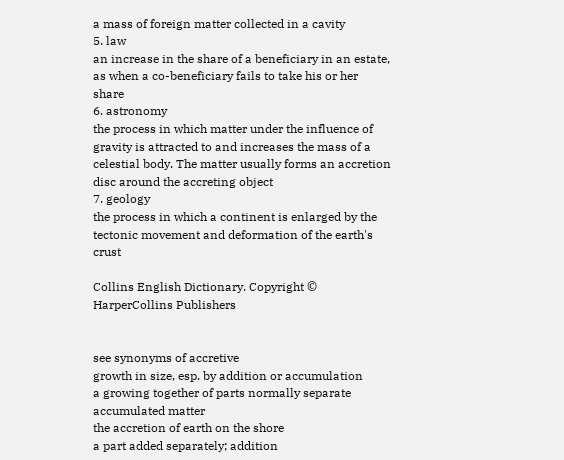a mass of foreign matter collected in a cavity
5. law
an increase in the share of a beneficiary in an estate, as when a co-beneficiary fails to take his or her share
6. astronomy
the process in which matter under the influence of gravity is attracted to and increases the mass of a celestial body. The matter usually forms an accretion disc around the accreting object
7. geology
the process in which a continent is enlarged by the tectonic movement and deformation of the earth's crust

Collins English Dictionary. Copyright © HarperCollins Publishers


see synonyms of accretive
growth in size, esp. by addition or accumulation
a growing together of parts normally separate
accumulated matter
the accretion of earth on the shore
a part added separately; addition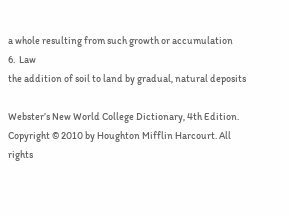a whole resulting from such growth or accumulation
6.  Law
the addition of soil to land by gradual, natural deposits

Webster’s New World College Dictionary, 4th Edition. Copyright © 2010 by Houghton Mifflin Harcourt. All rights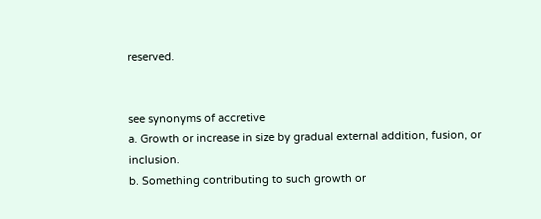reserved.


see synonyms of accretive
a. Growth or increase in size by gradual external addition, fusion, or inclusion.
b. Something contributing to such growth or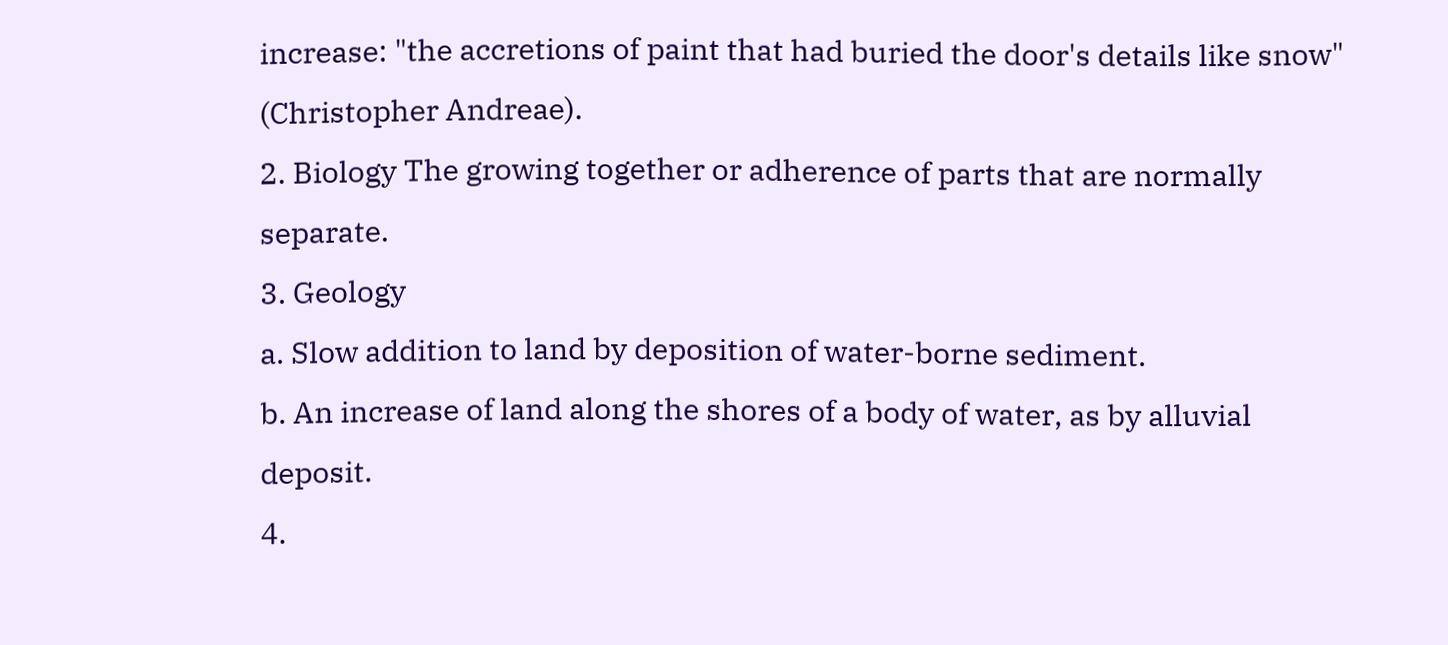increase: "the accretions of paint that had buried the door's details like snow" (Christopher Andreae).
2. Biology The growing together or adherence of parts that are normally separate.
3. Geology
a. Slow addition to land by deposition of water-borne sediment.
b. An increase of land along the shores of a body of water, as by alluvial deposit.
4.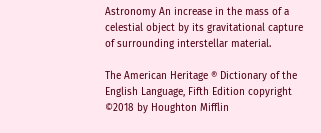Astronomy An increase in the mass of a celestial object by its gravitational capture of surrounding interstellar material.

The American Heritage ® Dictionary of the English Language, Fifth Edition copyright ©2018 by Houghton Mifflin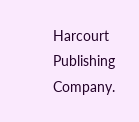Harcourt Publishing Company.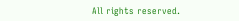All rights reserved.